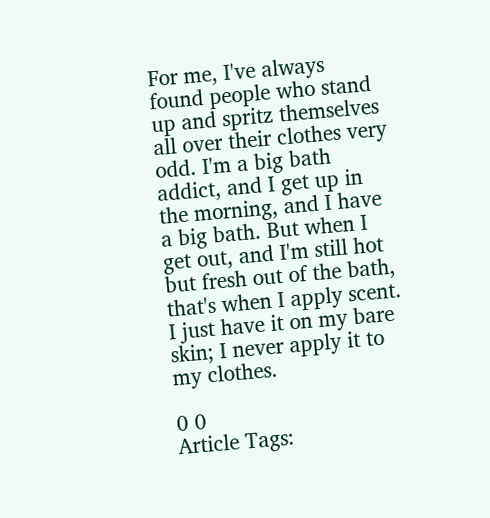For me, I've always found people who stand up and spritz themselves all over their clothes very odd. I'm a big bath addict, and I get up in the morning, and I have a big bath. But when I get out, and I'm still hot but fresh out of the bath, that's when I apply scent. I just have it on my bare skin; I never apply it to my clothes.

0 0
Article Tags: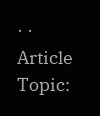· ·
Article Topic: